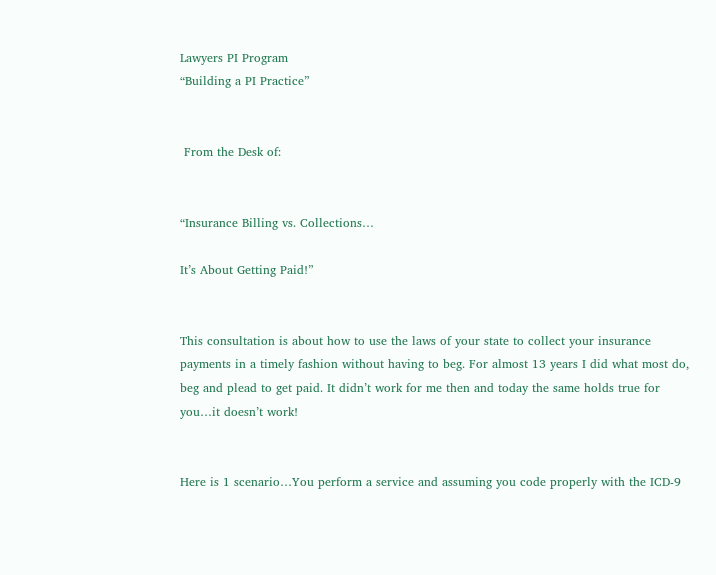Lawyers PI Program
“Building a PI Practice”


 From the Desk of:


“Insurance Billing vs. Collections…

It’s About Getting Paid!”


This consultation is about how to use the laws of your state to collect your insurance payments in a timely fashion without having to beg. For almost 13 years I did what most do, beg and plead to get paid. It didn’t work for me then and today the same holds true for you…it doesn’t work!


Here is 1 scenario…You perform a service and assuming you code properly with the ICD-9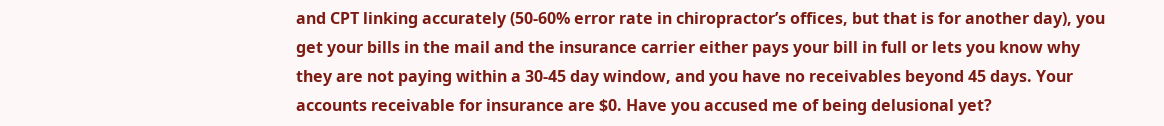and CPT linking accurately (50-60% error rate in chiropractor’s offices, but that is for another day), you get your bills in the mail and the insurance carrier either pays your bill in full or lets you know why they are not paying within a 30-45 day window, and you have no receivables beyond 45 days. Your accounts receivable for insurance are $0. Have you accused me of being delusional yet?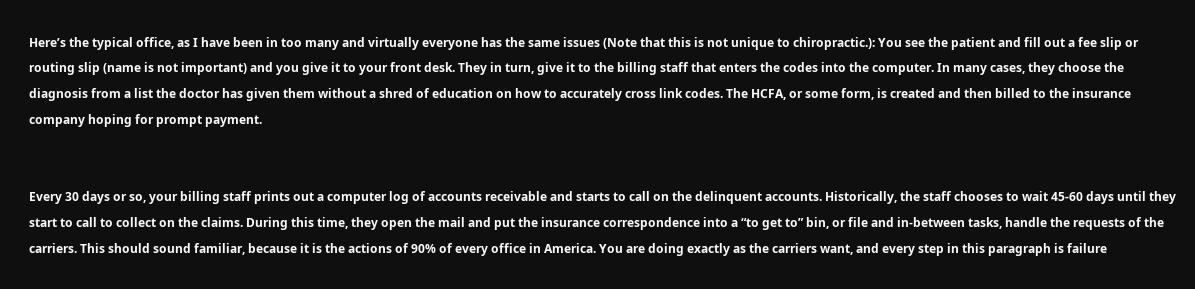Here’s the typical office, as I have been in too many and virtually everyone has the same issues (Note that this is not unique to chiropractic.): You see the patient and fill out a fee slip or routing slip (name is not important) and you give it to your front desk. They in turn, give it to the billing staff that enters the codes into the computer. In many cases, they choose the diagnosis from a list the doctor has given them without a shred of education on how to accurately cross link codes. The HCFA, or some form, is created and then billed to the insurance company hoping for prompt payment.


Every 30 days or so, your billing staff prints out a computer log of accounts receivable and starts to call on the delinquent accounts. Historically, the staff chooses to wait 45-60 days until they start to call to collect on the claims. During this time, they open the mail and put the insurance correspondence into a “to get to” bin, or file and in-between tasks, handle the requests of the carriers. This should sound familiar, because it is the actions of 90% of every office in America. You are doing exactly as the carriers want, and every step in this paragraph is failure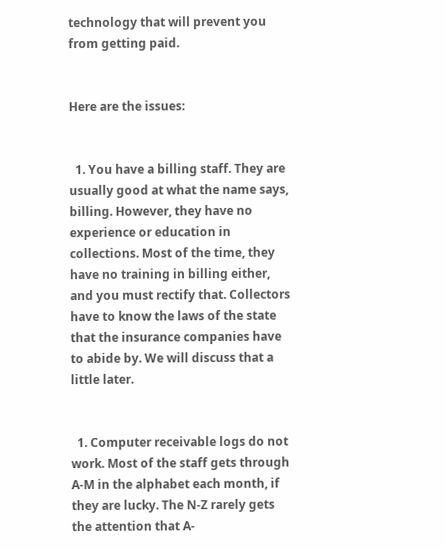technology that will prevent you from getting paid.


Here are the issues:


  1. You have a billing staff. They are usually good at what the name says, billing. However, they have no experience or education in collections. Most of the time, they have no training in billing either, and you must rectify that. Collectors have to know the laws of the state that the insurance companies have to abide by. We will discuss that a little later.


  1. Computer receivable logs do not work. Most of the staff gets through A-M in the alphabet each month, if they are lucky. The N-Z rarely gets the attention that A-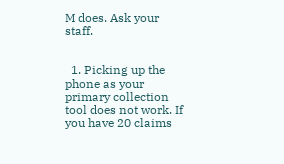M does. Ask your staff.


  1. Picking up the phone as your primary collection tool does not work. If you have 20 claims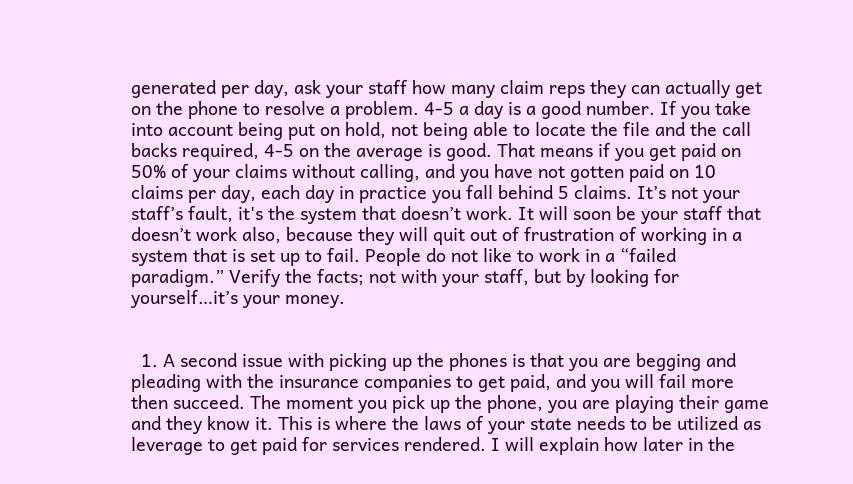generated per day, ask your staff how many claim reps they can actually get on the phone to resolve a problem. 4-5 a day is a good number. If you take into account being put on hold, not being able to locate the file and the call backs required, 4-5 on the average is good. That means if you get paid on 50% of your claims without calling, and you have not gotten paid on 10 claims per day, each day in practice you fall behind 5 claims. It’s not your staff’s fault, it's the system that doesn’t work. It will soon be your staff that doesn’t work also, because they will quit out of frustration of working in a system that is set up to fail. People do not like to work in a “failed paradigm.” Verify the facts; not with your staff, but by looking for yourself…it’s your money.


  1. A second issue with picking up the phones is that you are begging and pleading with the insurance companies to get paid, and you will fail more then succeed. The moment you pick up the phone, you are playing their game and they know it. This is where the laws of your state needs to be utilized as leverage to get paid for services rendered. I will explain how later in the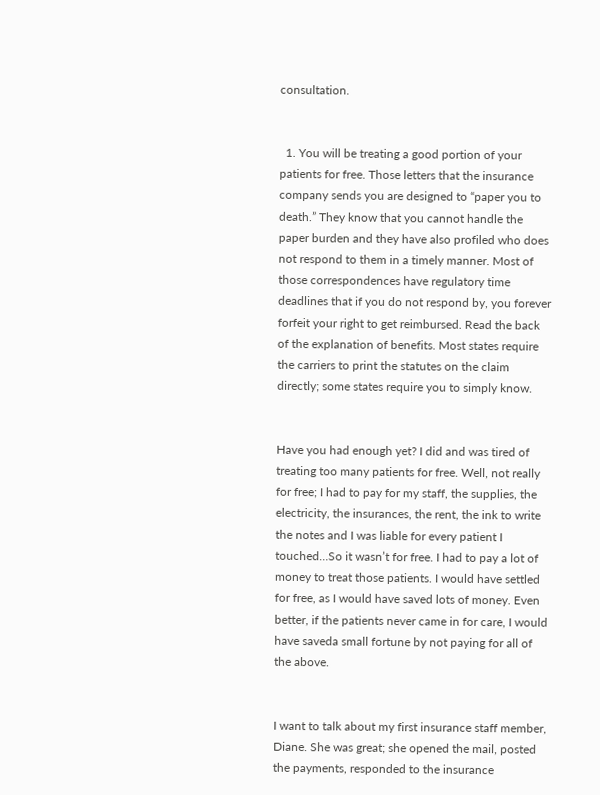consultation.


  1. You will be treating a good portion of your patients for free. Those letters that the insurance company sends you are designed to “paper you to death.” They know that you cannot handle the paper burden and they have also profiled who does not respond to them in a timely manner. Most of those correspondences have regulatory time deadlines that if you do not respond by, you forever forfeit your right to get reimbursed. Read the back of the explanation of benefits. Most states require the carriers to print the statutes on the claim directly; some states require you to simply know.


Have you had enough yet? I did and was tired of treating too many patients for free. Well, not really for free; I had to pay for my staff, the supplies, the electricity, the insurances, the rent, the ink to write the notes and I was liable for every patient I touched…So it wasn’t for free. I had to pay a lot of money to treat those patients. I would have settled for free, as I would have saved lots of money. Even better, if the patients never came in for care, I would have saveda small fortune by not paying for all of the above.


I want to talk about my first insurance staff member, Diane. She was great; she opened the mail, posted the payments, responded to the insurance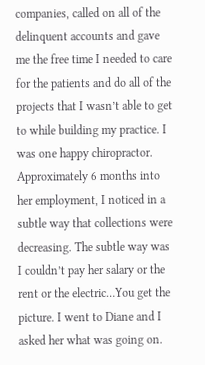companies, called on all of the delinquent accounts and gave me the free time I needed to care for the patients and do all of the projects that I wasn’t able to get to while building my practice. I was one happy chiropractor. Approximately 6 months into her employment, I noticed in a subtle way that collections were decreasing. The subtle way was I couldn’t pay her salary or the rent or the electric…You get the picture. I went to Diane and I asked her what was going on.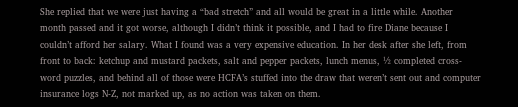She replied that we were just having a “bad stretch” and all would be great in a little while. Another month passed and it got worse, although I didn’t think it possible, and I had to fire Diane because I couldn’t afford her salary. What I found was a very expensive education. In her desk after she left, from front to back: ketchup and mustard packets, salt and pepper packets, lunch menus, ½ completed cross-word puzzles, and behind all of those were HCFA’s stuffed into the draw that weren’t sent out and computer insurance logs N-Z, not marked up, as no action was taken on them.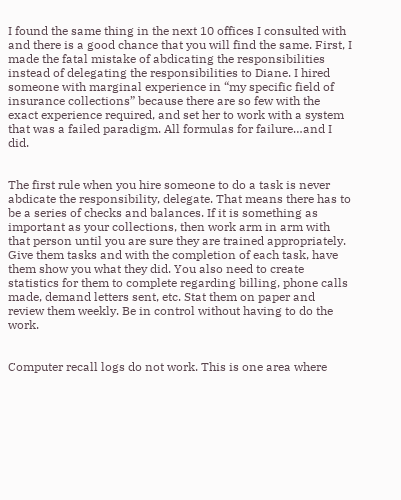I found the same thing in the next 10 offices I consulted with and there is a good chance that you will find the same. First, I made the fatal mistake of abdicating the responsibilities instead of delegating the responsibilities to Diane. I hired someone with marginal experience in “my specific field of insurance collections” because there are so few with the exact experience required, and set her to work with a system that was a failed paradigm. All formulas for failure…and I did.


The first rule when you hire someone to do a task is never abdicate the responsibility, delegate. That means there has to be a series of checks and balances. If it is something as important as your collections, then work arm in arm with that person until you are sure they are trained appropriately. Give them tasks and with the completion of each task, have them show you what they did. You also need to create statistics for them to complete regarding billing, phone calls made, demand letters sent, etc. Stat them on paper and review them weekly. Be in control without having to do the work.


Computer recall logs do not work. This is one area where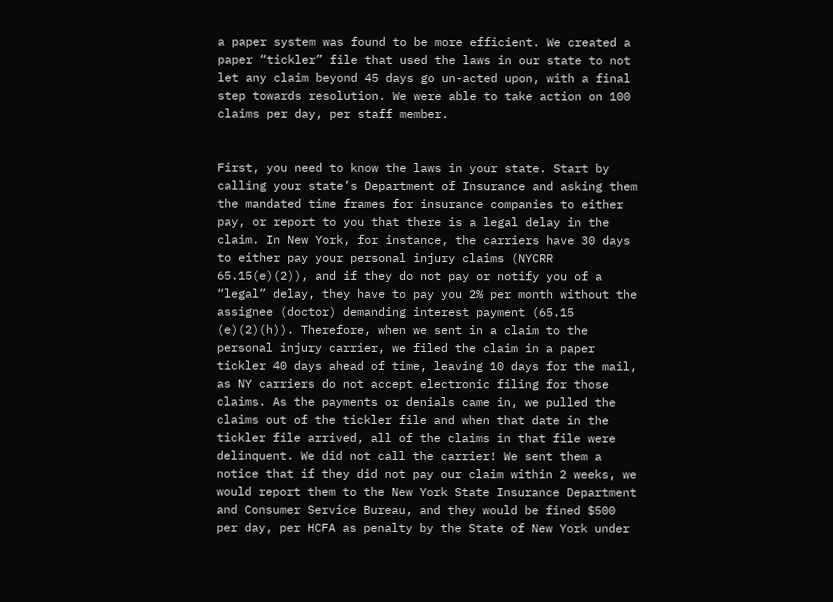a paper system was found to be more efficient. We created a paper “tickler” file that used the laws in our state to not let any claim beyond 45 days go un-acted upon, with a final step towards resolution. We were able to take action on 100 claims per day, per staff member.


First, you need to know the laws in your state. Start by calling your state’s Department of Insurance and asking them the mandated time frames for insurance companies to either pay, or report to you that there is a legal delay in the claim. In New York, for instance, the carriers have 30 days to either pay your personal injury claims (NYCRR 65.15(e)(2)), and if they do not pay or notify you of a “legal” delay, they have to pay you 2% per month without the assignee (doctor) demanding interest payment (65.15 (e)(2)(h)). Therefore, when we sent in a claim to the personal injury carrier, we filed the claim in a paper tickler 40 days ahead of time, leaving 10 days for the mail, as NY carriers do not accept electronic filing for those claims. As the payments or denials came in, we pulled the claims out of the tickler file and when that date in the tickler file arrived, all of the claims in that file were delinquent. We did not call the carrier! We sent them a notice that if they did not pay our claim within 2 weeks, we would report them to the New York State Insurance Department and Consumer Service Bureau, and they would be fined $500 per day, per HCFA as penalty by the State of New York under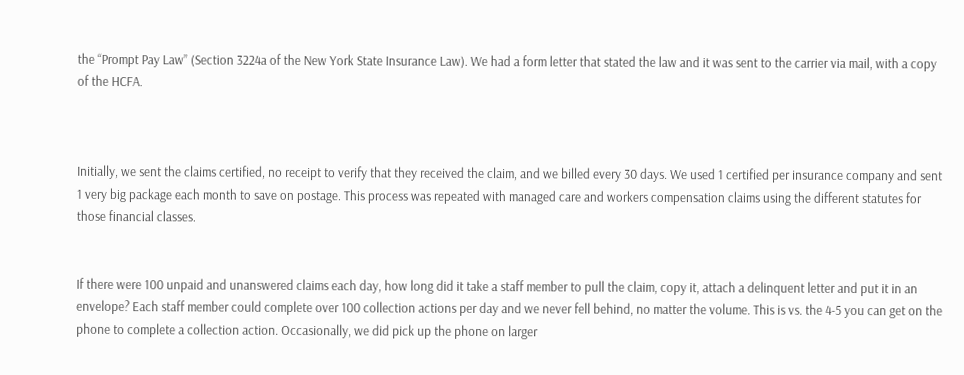the “Prompt Pay Law” (Section 3224a of the New York State Insurance Law). We had a form letter that stated the law and it was sent to the carrier via mail, with a copy of the HCFA.



Initially, we sent the claims certified, no receipt to verify that they received the claim, and we billed every 30 days. We used 1 certified per insurance company and sent 1 very big package each month to save on postage. This process was repeated with managed care and workers compensation claims using the different statutes for those financial classes.


If there were 100 unpaid and unanswered claims each day, how long did it take a staff member to pull the claim, copy it, attach a delinquent letter and put it in an envelope? Each staff member could complete over 100 collection actions per day and we never fell behind, no matter the volume. This is vs. the 4-5 you can get on the phone to complete a collection action. Occasionally, we did pick up the phone on larger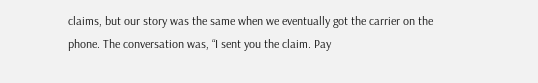claims, but our story was the same when we eventually got the carrier on the phone. The conversation was, “I sent you the claim. Pay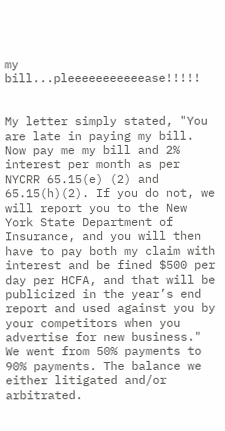my bill...pleeeeeeeeeeease!!!!!


My letter simply stated, "You are late in paying my bill. Now pay me my bill and 2% interest per month as per NYCRR 65.15(e) (2) and 65.15(h)(2). If you do not, we will report you to the New York State Department of Insurance, and you will then have to pay both my claim with interest and be fined $500 per day per HCFA, and that will be publicized in the year’s end report and used against you by your competitors when you advertise for new business." We went from 50% payments to 90% payments. The balance we either litigated and/or arbitrated.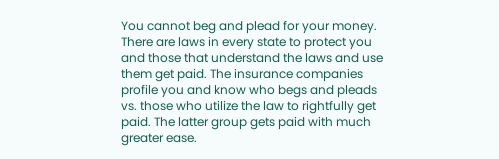You cannot beg and plead for your money. There are laws in every state to protect you and those that understand the laws and use them get paid. The insurance companies profile you and know who begs and pleads vs. those who utilize the law to rightfully get paid. The latter group gets paid with much greater ease.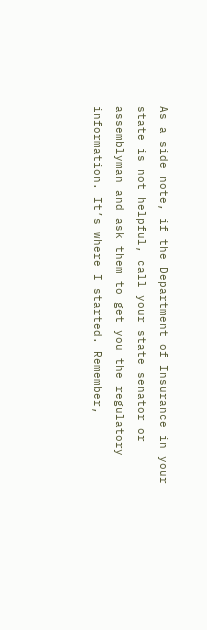As a side note, if the Department of Insurance in your state is not helpful, call your state senator or assemblyman and ask them to get you the regulatory information. It’s where I started. Remember,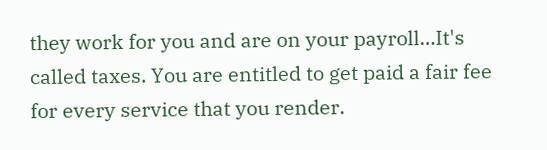they work for you and are on your payroll…It's called taxes. You are entitled to get paid a fair fee for every service that you render.